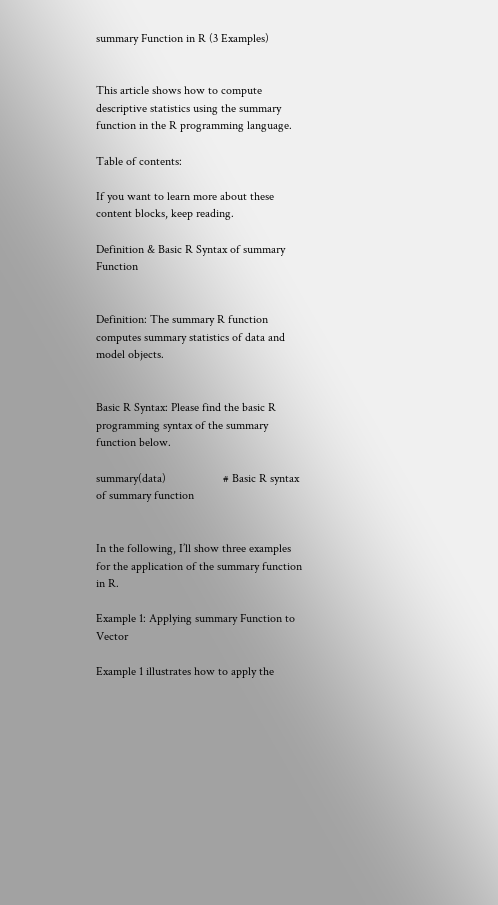summary Function in R (3 Examples)


This article shows how to compute descriptive statistics using the summary function in the R programming language.

Table of contents:

If you want to learn more about these content blocks, keep reading.

Definition & Basic R Syntax of summary Function


Definition: The summary R function computes summary statistics of data and model objects.


Basic R Syntax: Please find the basic R programming syntax of the summary function below.

summary(data)                   # Basic R syntax of summary function


In the following, I’ll show three examples for the application of the summary function in R.

Example 1: Applying summary Function to Vector

Example 1 illustrates how to apply the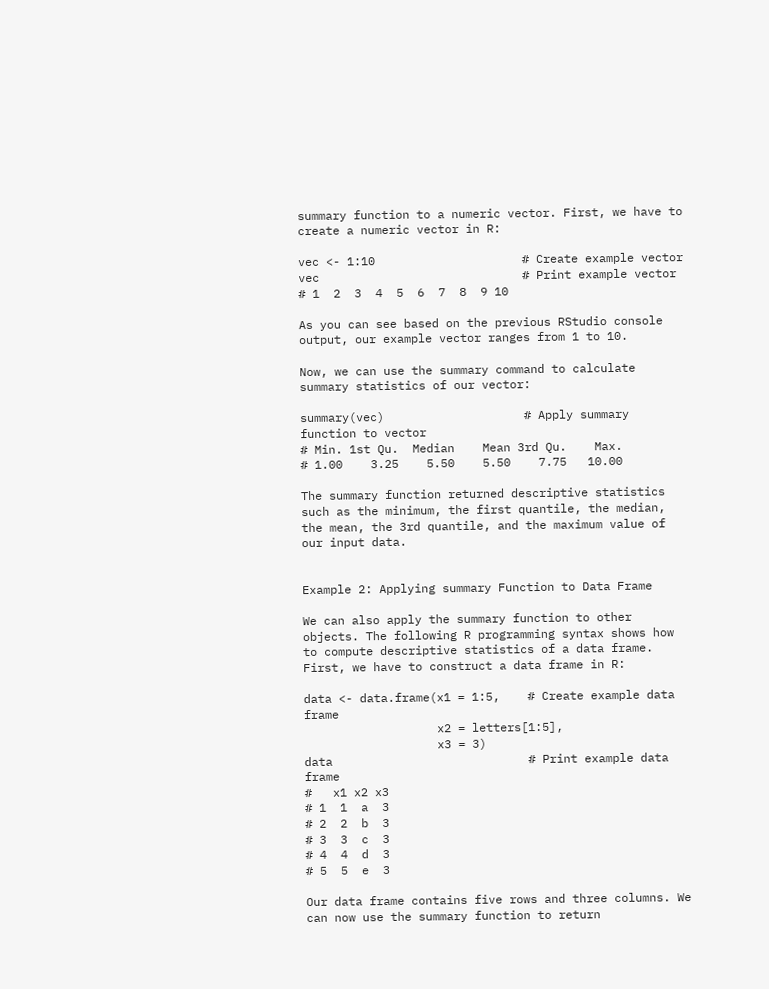summary function to a numeric vector. First, we have to create a numeric vector in R:

vec <- 1:10                     # Create example vector
vec                             # Print example vector
# 1  2  3  4  5  6  7  8  9 10

As you can see based on the previous RStudio console output, our example vector ranges from 1 to 10.

Now, we can use the summary command to calculate summary statistics of our vector:

summary(vec)                    # Apply summary function to vector
# Min. 1st Qu.  Median    Mean 3rd Qu.    Max.
# 1.00    3.25    5.50    5.50    7.75   10.00

The summary function returned descriptive statistics such as the minimum, the first quantile, the median, the mean, the 3rd quantile, and the maximum value of our input data.


Example 2: Applying summary Function to Data Frame

We can also apply the summary function to other objects. The following R programming syntax shows how to compute descriptive statistics of a data frame. First, we have to construct a data frame in R:

data <- data.frame(x1 = 1:5,    # Create example data frame
                   x2 = letters[1:5],
                   x3 = 3)
data                            # Print example data frame
#   x1 x2 x3
# 1  1  a  3
# 2  2  b  3
# 3  3  c  3
# 4  4  d  3
# 5  5  e  3

Our data frame contains five rows and three columns. We can now use the summary function to return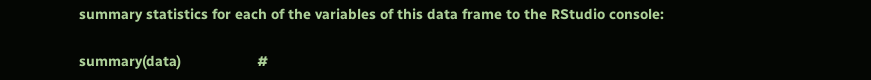summary statistics for each of the variables of this data frame to the RStudio console:

summary(data)                   #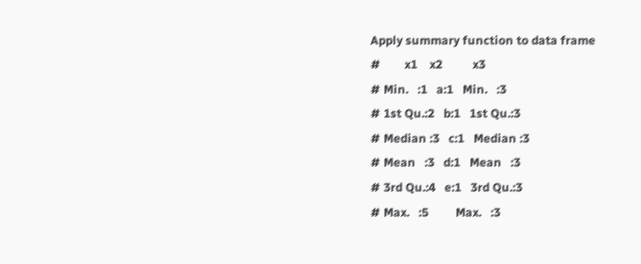Apply summary function to data frame
#        x1    x2          x3
# Min.   :1   a:1   Min.   :3
# 1st Qu.:2   b:1   1st Qu.:3
# Median :3   c:1   Median :3
# Mean   :3   d:1   Mean   :3
# 3rd Qu.:4   e:1   3rd Qu.:3
# Max.   :5         Max.   :3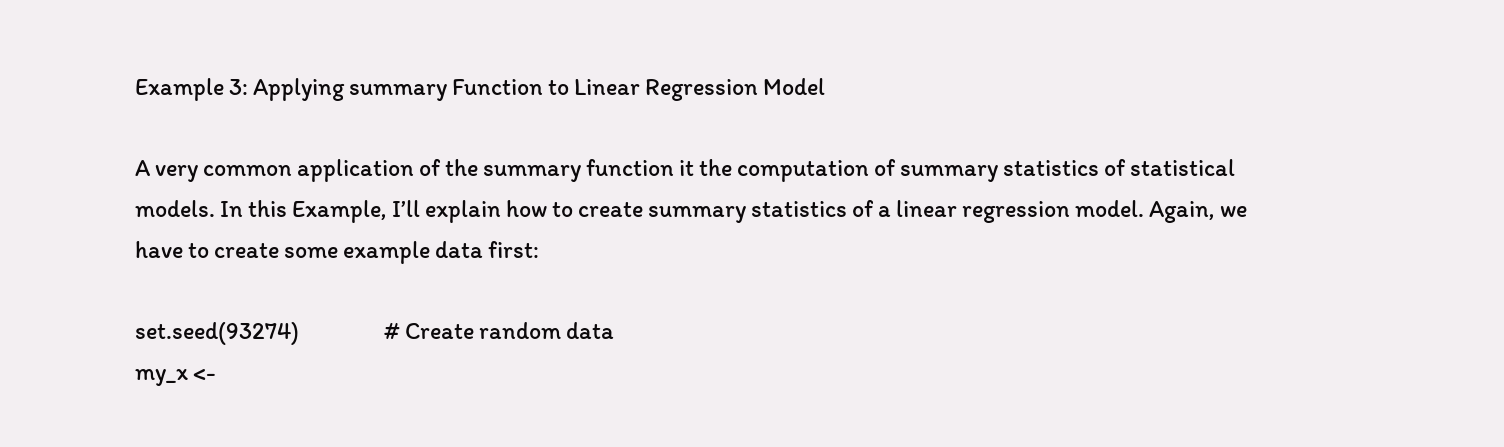Example 3: Applying summary Function to Linear Regression Model

A very common application of the summary function it the computation of summary statistics of statistical models. In this Example, I’ll explain how to create summary statistics of a linear regression model. Again, we have to create some example data first:

set.seed(93274)                 # Create random data
my_x <-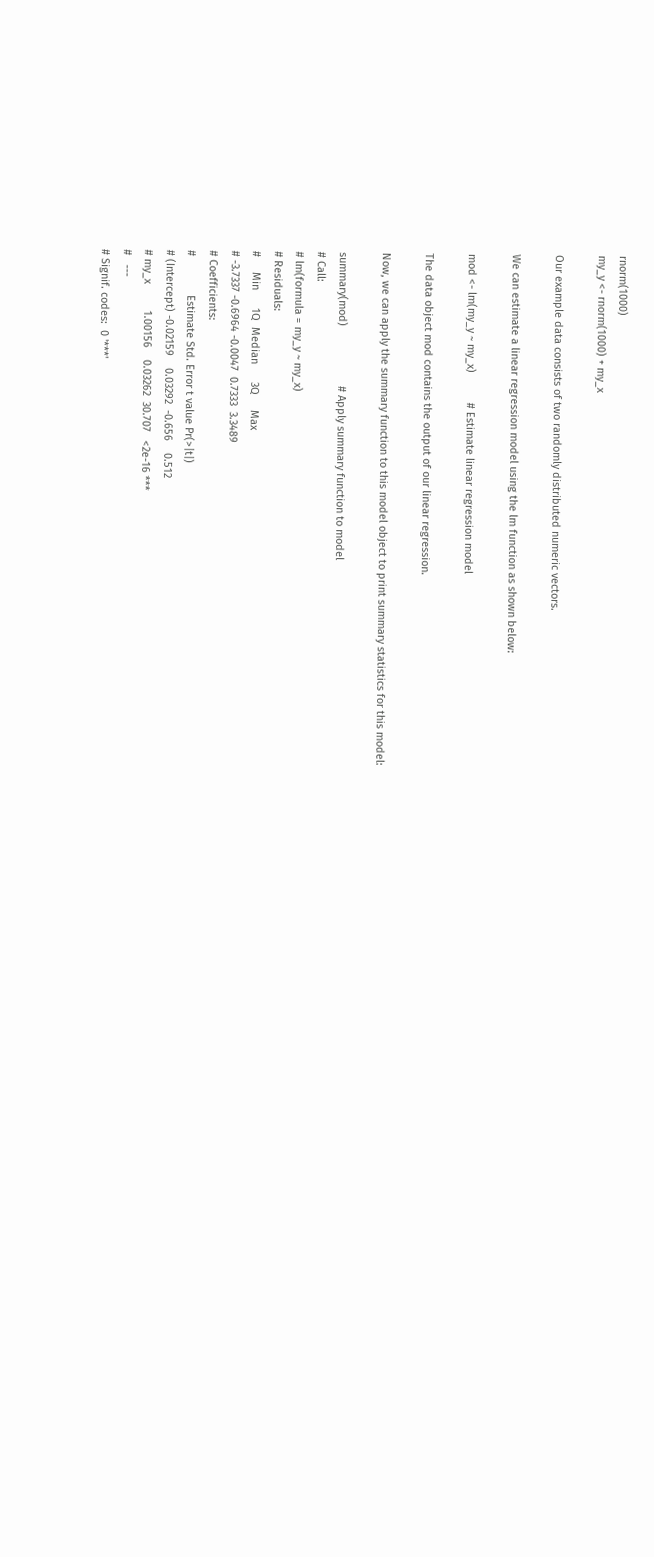rnorm(1000)
my_y <- rnorm(1000) + my_x

Our example data consists of two randomly distributed numeric vectors.

We can estimate a linear regression model using the lm function as shown below:

mod <- lm(my_y ~ my_x)          # Estimate linear regression model

The data object mod contains the output of our linear regression.

Now, we can apply the summary function to this model object to print summary statistics for this model:

summary(mod)                    # Apply summary function to model
# Call:
# lm(formula = my_y ~ my_x)
# Residuals:
#     Min      1Q  Median      3Q     Max
# -3.7337 -0.6964 -0.0047  0.7333  3.3489
# Coefficients:
#             Estimate Std. Error t value Pr(>|t|)
# (Intercept) -0.02159    0.03292  -0.656    0.512
# my_x         1.00156    0.03262  30.707   <2e-16 ***
#   ---
# Signif. codes:  0 '***'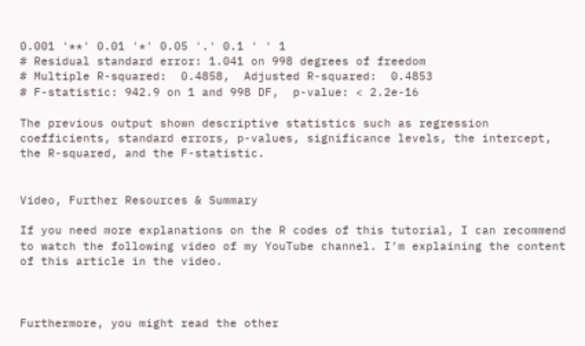0.001 '**' 0.01 '*' 0.05 '.' 0.1 ' ' 1
# Residual standard error: 1.041 on 998 degrees of freedom
# Multiple R-squared:  0.4858,  Adjusted R-squared:  0.4853
# F-statistic: 942.9 on 1 and 998 DF,  p-value: < 2.2e-16

The previous output shown descriptive statistics such as regression coefficients, standard errors, p-values, significance levels, the intercept, the R-squared, and the F-statistic.


Video, Further Resources & Summary

If you need more explanations on the R codes of this tutorial, I can recommend to watch the following video of my YouTube channel. I’m explaining the content of this article in the video.



Furthermore, you might read the other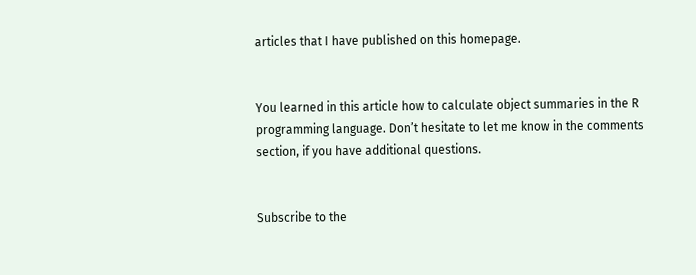articles that I have published on this homepage.


You learned in this article how to calculate object summaries in the R programming language. Don’t hesitate to let me know in the comments section, if you have additional questions.


Subscribe to the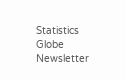Statistics Globe Newsletter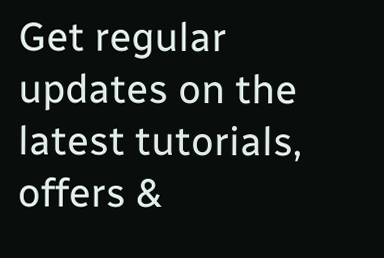Get regular updates on the latest tutorials, offers &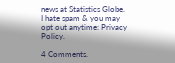news at Statistics Globe.
I hate spam & you may opt out anytime: Privacy Policy.

4 Comments.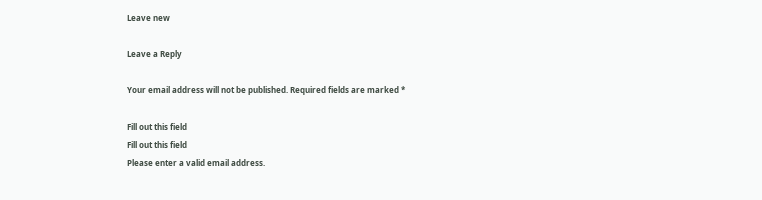Leave new

Leave a Reply

Your email address will not be published. Required fields are marked *

Fill out this field
Fill out this field
Please enter a valid email address.